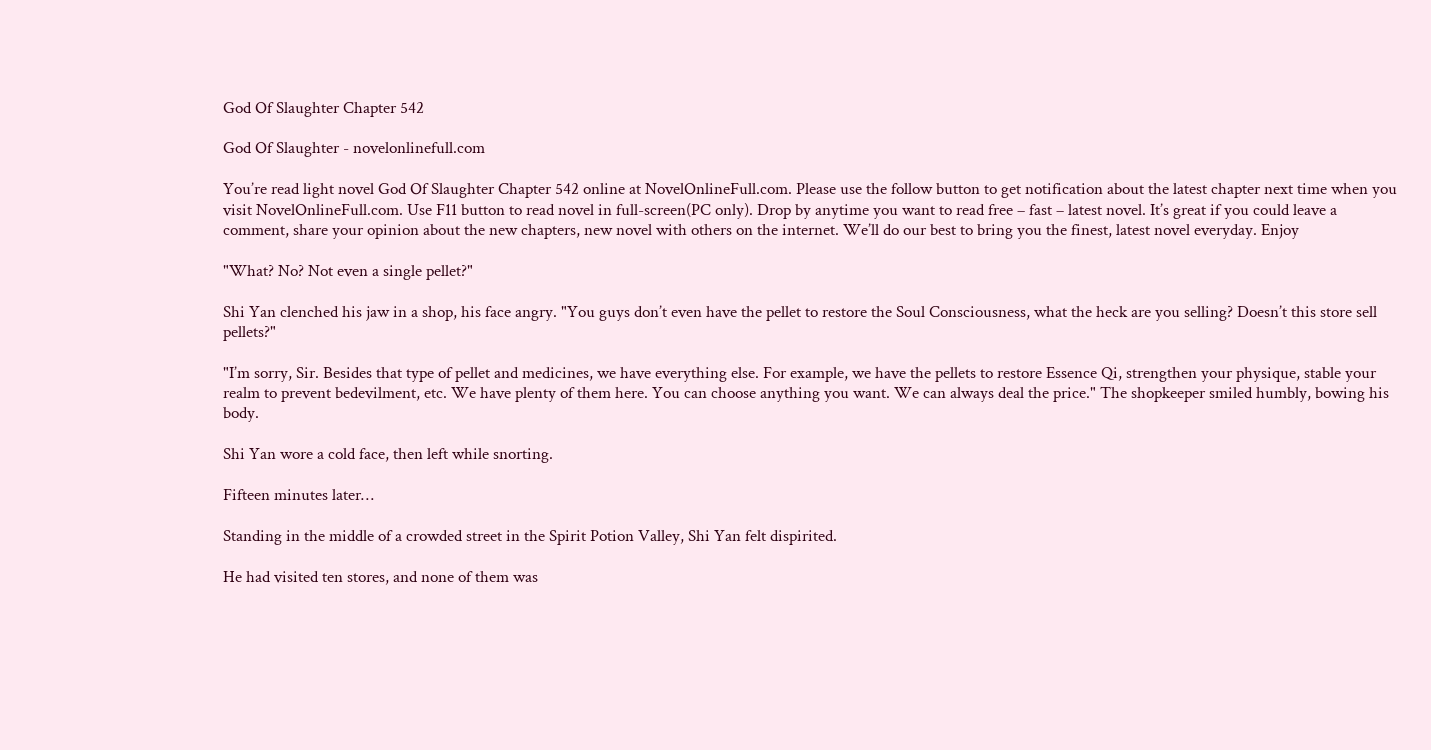God Of Slaughter Chapter 542

God Of Slaughter - novelonlinefull.com

You’re read light novel God Of Slaughter Chapter 542 online at NovelOnlineFull.com. Please use the follow button to get notification about the latest chapter next time when you visit NovelOnlineFull.com. Use F11 button to read novel in full-screen(PC only). Drop by anytime you want to read free – fast – latest novel. It’s great if you could leave a comment, share your opinion about the new chapters, new novel with others on the internet. We’ll do our best to bring you the finest, latest novel everyday. Enjoy

"What? No? Not even a single pellet?"

Shi Yan clenched his jaw in a shop, his face angry. "You guys don’t even have the pellet to restore the Soul Consciousness, what the heck are you selling? Doesn’t this store sell pellets?"

"I’m sorry, Sir. Besides that type of pellet and medicines, we have everything else. For example, we have the pellets to restore Essence Qi, strengthen your physique, stable your realm to prevent bedevilment, etc. We have plenty of them here. You can choose anything you want. We can always deal the price." The shopkeeper smiled humbly, bowing his body.

Shi Yan wore a cold face, then left while snorting.

Fifteen minutes later…

Standing in the middle of a crowded street in the Spirit Potion Valley, Shi Yan felt dispirited.

He had visited ten stores, and none of them was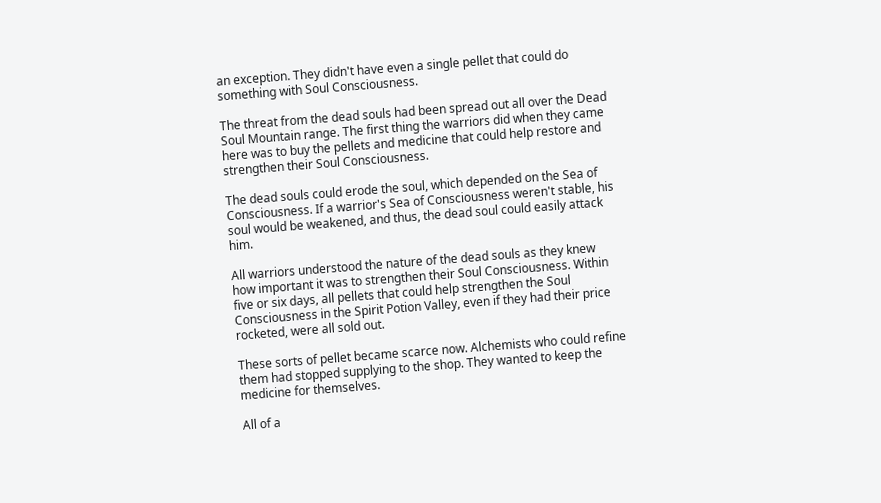an exception. They didn't have even a single pellet that could do something with Soul Consciousness.

The threat from the dead souls had been spread out all over the Dead Soul Mountain range. The first thing the warriors did when they came here was to buy the pellets and medicine that could help restore and strengthen their Soul Consciousness.

The dead souls could erode the soul, which depended on the Sea of Consciousness. If a warrior's Sea of Consciousness weren't stable, his soul would be weakened, and thus, the dead soul could easily attack him.

All warriors understood the nature of the dead souls as they knew how important it was to strengthen their Soul Consciousness. Within five or six days, all pellets that could help strengthen the Soul Consciousness in the Spirit Potion Valley, even if they had their price rocketed, were all sold out.

These sorts of pellet became scarce now. Alchemists who could refine them had stopped supplying to the shop. They wanted to keep the medicine for themselves.

All of a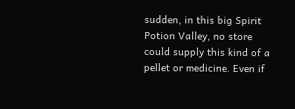sudden, in this big Spirit Potion Valley, no store could supply this kind of a pellet or medicine. Even if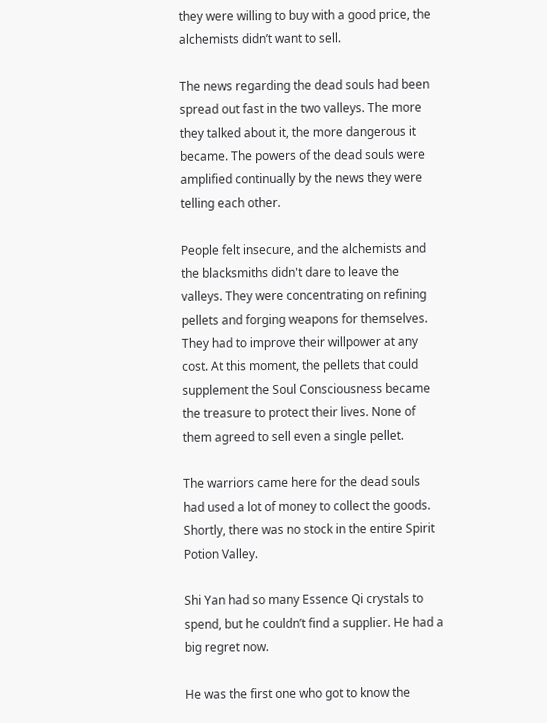they were willing to buy with a good price, the alchemists didn’t want to sell.

The news regarding the dead souls had been spread out fast in the two valleys. The more they talked about it, the more dangerous it became. The powers of the dead souls were amplified continually by the news they were telling each other.

People felt insecure, and the alchemists and the blacksmiths didn't dare to leave the valleys. They were concentrating on refining pellets and forging weapons for themselves. They had to improve their willpower at any cost. At this moment, the pellets that could supplement the Soul Consciousness became the treasure to protect their lives. None of them agreed to sell even a single pellet.

The warriors came here for the dead souls had used a lot of money to collect the goods. Shortly, there was no stock in the entire Spirit Potion Valley.

Shi Yan had so many Essence Qi crystals to spend, but he couldn’t find a supplier. He had a big regret now.

He was the first one who got to know the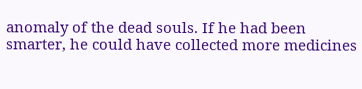anomaly of the dead souls. If he had been smarter, he could have collected more medicines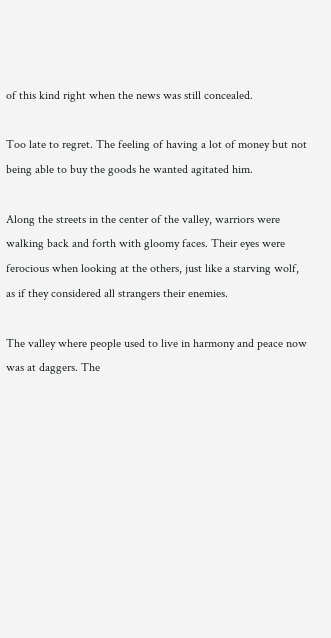of this kind right when the news was still concealed.

Too late to regret. The feeling of having a lot of money but not being able to buy the goods he wanted agitated him.

Along the streets in the center of the valley, warriors were walking back and forth with gloomy faces. Their eyes were ferocious when looking at the others, just like a starving wolf, as if they considered all strangers their enemies.

The valley where people used to live in harmony and peace now was at daggers. The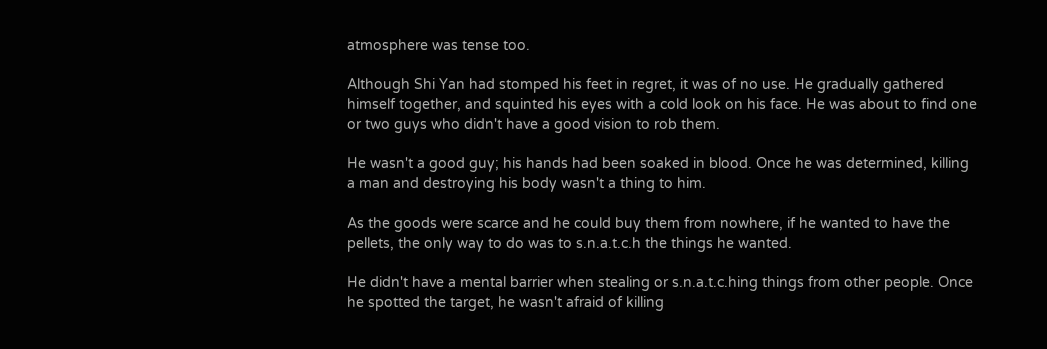atmosphere was tense too.

Although Shi Yan had stomped his feet in regret, it was of no use. He gradually gathered himself together, and squinted his eyes with a cold look on his face. He was about to find one or two guys who didn't have a good vision to rob them.

He wasn't a good guy; his hands had been soaked in blood. Once he was determined, killing a man and destroying his body wasn't a thing to him.

As the goods were scarce and he could buy them from nowhere, if he wanted to have the pellets, the only way to do was to s.n.a.t.c.h the things he wanted.

He didn't have a mental barrier when stealing or s.n.a.t.c.hing things from other people. Once he spotted the target, he wasn't afraid of killing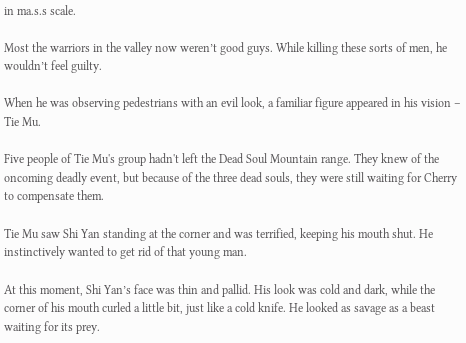in ma.s.s scale.

Most the warriors in the valley now weren’t good guys. While killing these sorts of men, he wouldn’t feel guilty.

When he was observing pedestrians with an evil look, a familiar figure appeared in his vision – Tie Mu.

Five people of Tie Mu's group hadn't left the Dead Soul Mountain range. They knew of the oncoming deadly event, but because of the three dead souls, they were still waiting for Cherry to compensate them.

Tie Mu saw Shi Yan standing at the corner and was terrified, keeping his mouth shut. He instinctively wanted to get rid of that young man.

At this moment, Shi Yan’s face was thin and pallid. His look was cold and dark, while the corner of his mouth curled a little bit, just like a cold knife. He looked as savage as a beast waiting for its prey.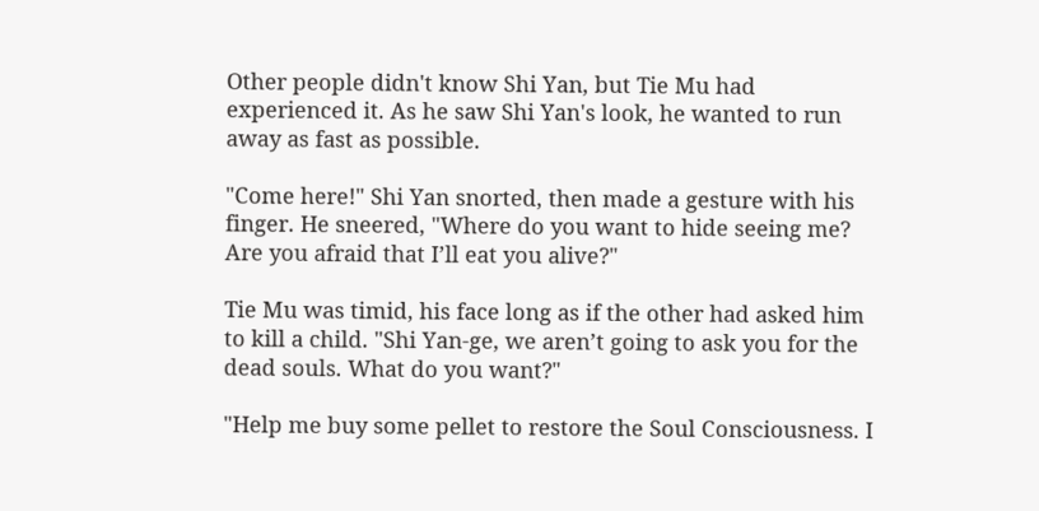Other people didn't know Shi Yan, but Tie Mu had experienced it. As he saw Shi Yan's look, he wanted to run away as fast as possible.

"Come here!" Shi Yan snorted, then made a gesture with his finger. He sneered, "Where do you want to hide seeing me? Are you afraid that I’ll eat you alive?"

Tie Mu was timid, his face long as if the other had asked him to kill a child. "Shi Yan-ge, we aren’t going to ask you for the dead souls. What do you want?"

"Help me buy some pellet to restore the Soul Consciousness. I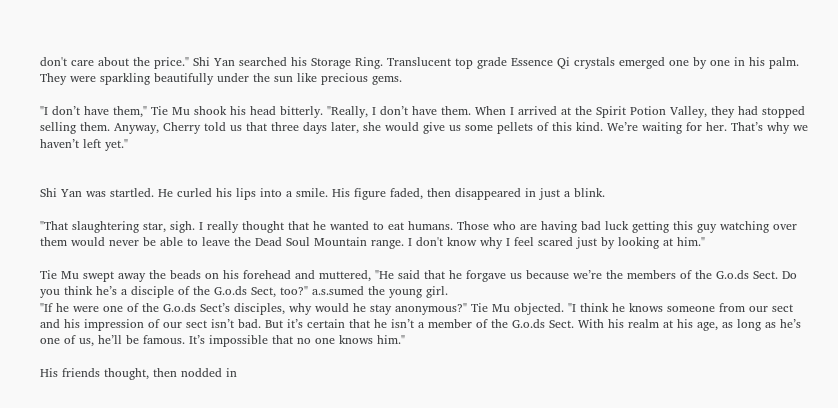don't care about the price." Shi Yan searched his Storage Ring. Translucent top grade Essence Qi crystals emerged one by one in his palm. They were sparkling beautifully under the sun like precious gems.

"I don’t have them," Tie Mu shook his head bitterly. "Really, I don’t have them. When I arrived at the Spirit Potion Valley, they had stopped selling them. Anyway, Cherry told us that three days later, she would give us some pellets of this kind. We’re waiting for her. That’s why we haven’t left yet."


Shi Yan was startled. He curled his lips into a smile. His figure faded, then disappeared in just a blink.

"That slaughtering star, sigh. I really thought that he wanted to eat humans. Those who are having bad luck getting this guy watching over them would never be able to leave the Dead Soul Mountain range. I don't know why I feel scared just by looking at him."

Tie Mu swept away the beads on his forehead and muttered, "He said that he forgave us because we’re the members of the G.o.ds Sect. Do you think he’s a disciple of the G.o.ds Sect, too?" a.s.sumed the young girl.
"If he were one of the G.o.ds Sect’s disciples, why would he stay anonymous?" Tie Mu objected. "I think he knows someone from our sect and his impression of our sect isn’t bad. But it’s certain that he isn’t a member of the G.o.ds Sect. With his realm at his age, as long as he’s one of us, he’ll be famous. It’s impossible that no one knows him."

His friends thought, then nodded in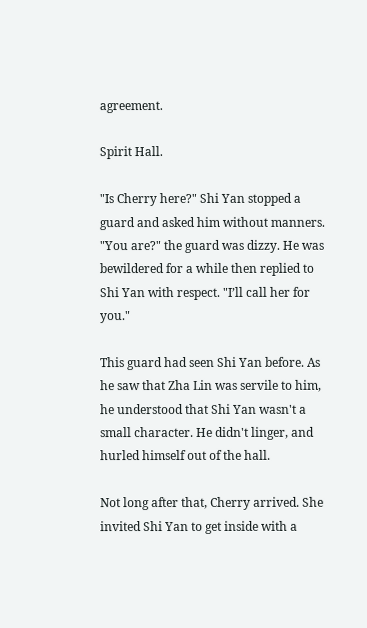agreement.

Spirit Hall.

"Is Cherry here?" Shi Yan stopped a guard and asked him without manners.
"You are?" the guard was dizzy. He was bewildered for a while then replied to Shi Yan with respect. "I’ll call her for you."

This guard had seen Shi Yan before. As he saw that Zha Lin was servile to him, he understood that Shi Yan wasn't a small character. He didn't linger, and hurled himself out of the hall.

Not long after that, Cherry arrived. She invited Shi Yan to get inside with a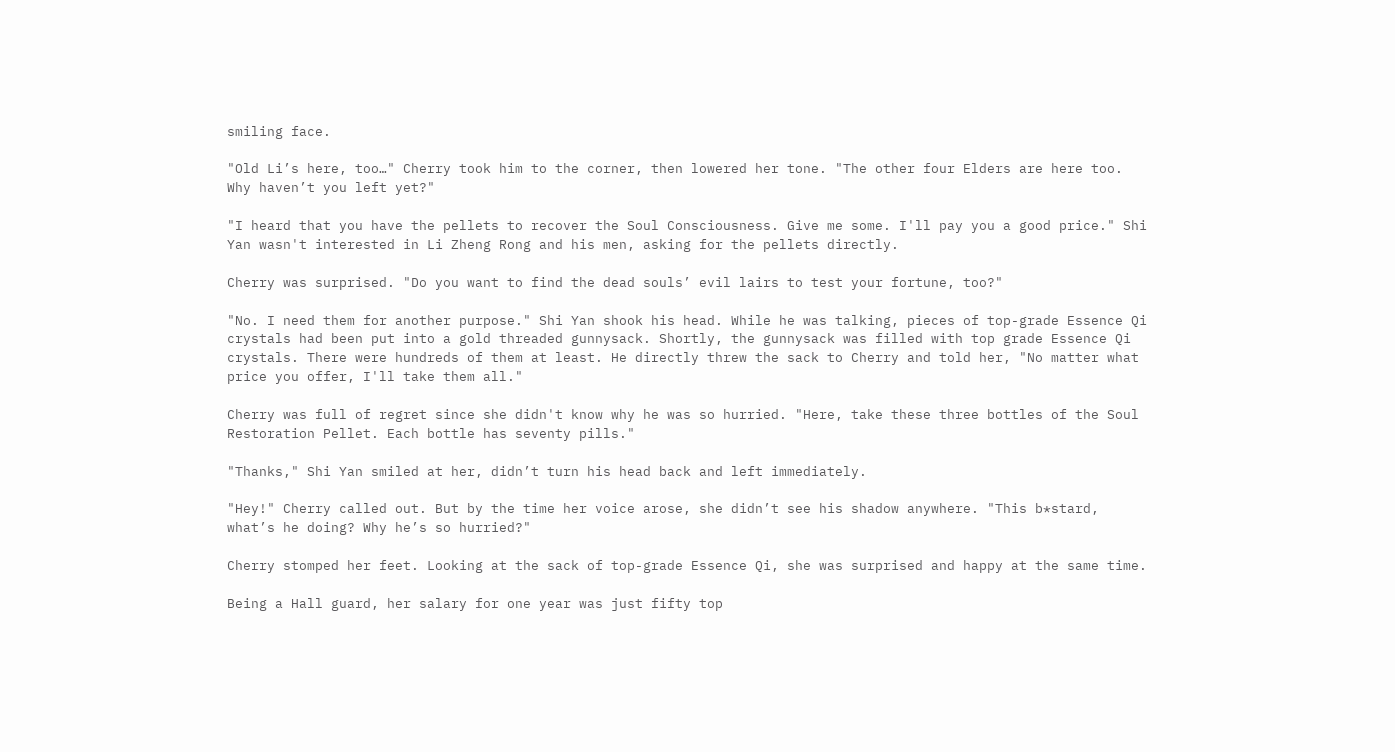smiling face.

"Old Li’s here, too…" Cherry took him to the corner, then lowered her tone. "The other four Elders are here too. Why haven’t you left yet?"

"I heard that you have the pellets to recover the Soul Consciousness. Give me some. I'll pay you a good price." Shi Yan wasn't interested in Li Zheng Rong and his men, asking for the pellets directly.

Cherry was surprised. "Do you want to find the dead souls’ evil lairs to test your fortune, too?"

"No. I need them for another purpose." Shi Yan shook his head. While he was talking, pieces of top-grade Essence Qi crystals had been put into a gold threaded gunnysack. Shortly, the gunnysack was filled with top grade Essence Qi crystals. There were hundreds of them at least. He directly threw the sack to Cherry and told her, "No matter what price you offer, I'll take them all."

Cherry was full of regret since she didn't know why he was so hurried. "Here, take these three bottles of the Soul Restoration Pellet. Each bottle has seventy pills."

"Thanks," Shi Yan smiled at her, didn’t turn his head back and left immediately.

"Hey!" Cherry called out. But by the time her voice arose, she didn’t see his shadow anywhere. "This b*stard, what’s he doing? Why he’s so hurried?"

Cherry stomped her feet. Looking at the sack of top-grade Essence Qi, she was surprised and happy at the same time.

Being a Hall guard, her salary for one year was just fifty top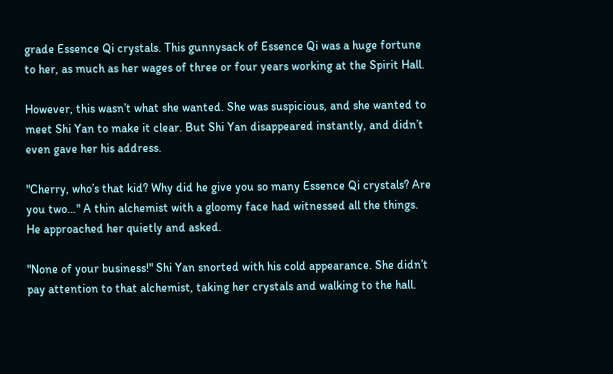grade Essence Qi crystals. This gunnysack of Essence Qi was a huge fortune to her, as much as her wages of three or four years working at the Spirit Hall.

However, this wasn’t what she wanted. She was suspicious, and she wanted to meet Shi Yan to make it clear. But Shi Yan disappeared instantly, and didn’t even gave her his address.

"Cherry, who’s that kid? Why did he give you so many Essence Qi crystals? Are you two…" A thin alchemist with a gloomy face had witnessed all the things. He approached her quietly and asked.

"None of your business!" Shi Yan snorted with his cold appearance. She didn’t pay attention to that alchemist, taking her crystals and walking to the hall.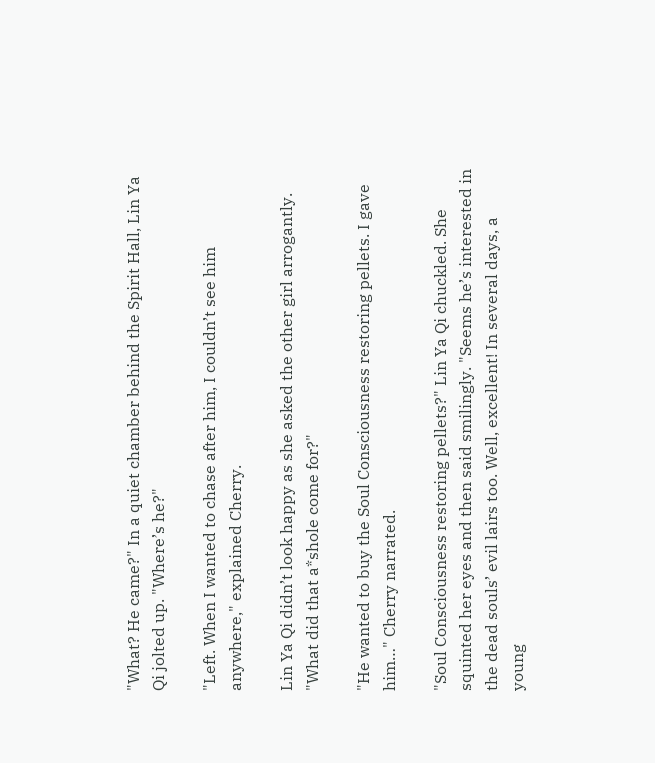"What? He came?" In a quiet chamber behind the Spirit Hall, Lin Ya Qi jolted up. "Where’s he?"

"Left. When I wanted to chase after him, I couldn’t see him anywhere," explained Cherry.

Lin Ya Qi didn’t look happy as she asked the other girl arrogantly. "What did that a*shole come for?"

"He wanted to buy the Soul Consciousness restoring pellets. I gave him…" Cherry narrated.

"Soul Consciousness restoring pellets?" Lin Ya Qi chuckled. She squinted her eyes and then said smilingly. "Seems he’s interested in the dead souls’ evil lairs too. Well, excellent! In several days, a young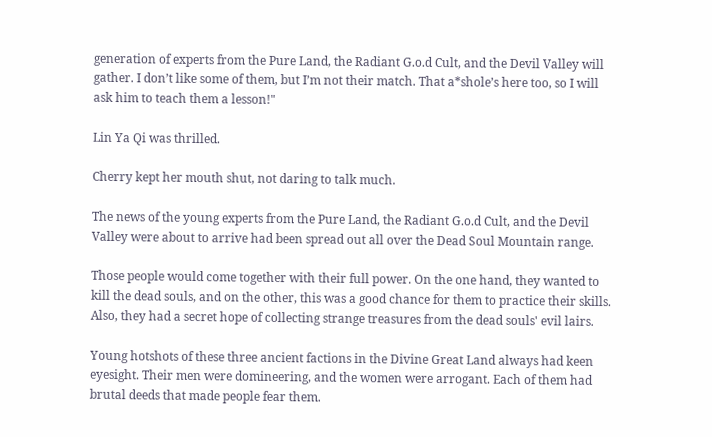generation of experts from the Pure Land, the Radiant G.o.d Cult, and the Devil Valley will gather. I don’t like some of them, but I’m not their match. That a*shole’s here too, so I will ask him to teach them a lesson!"

Lin Ya Qi was thrilled.

Cherry kept her mouth shut, not daring to talk much.

The news of the young experts from the Pure Land, the Radiant G.o.d Cult, and the Devil Valley were about to arrive had been spread out all over the Dead Soul Mountain range.

Those people would come together with their full power. On the one hand, they wanted to kill the dead souls, and on the other, this was a good chance for them to practice their skills. Also, they had a secret hope of collecting strange treasures from the dead souls' evil lairs.

Young hotshots of these three ancient factions in the Divine Great Land always had keen eyesight. Their men were domineering, and the women were arrogant. Each of them had brutal deeds that made people fear them.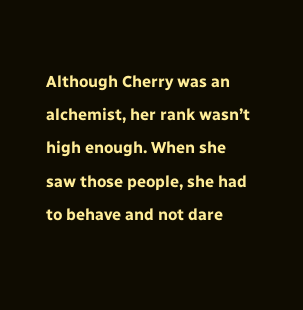Although Cherry was an alchemist, her rank wasn’t high enough. When she saw those people, she had to behave and not dare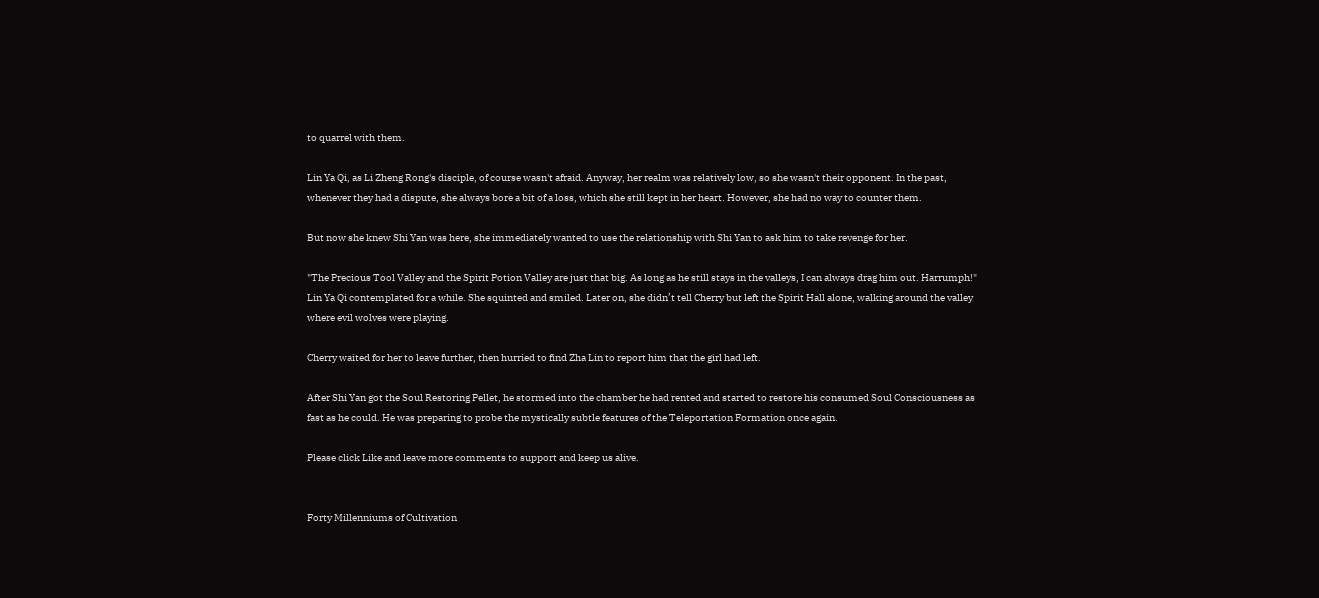to quarrel with them.

Lin Ya Qi, as Li Zheng Rong's disciple, of course wasn't afraid. Anyway, her realm was relatively low, so she wasn't their opponent. In the past, whenever they had a dispute, she always bore a bit of a loss, which she still kept in her heart. However, she had no way to counter them.

But now she knew Shi Yan was here, she immediately wanted to use the relationship with Shi Yan to ask him to take revenge for her.

"The Precious Tool Valley and the Spirit Potion Valley are just that big. As long as he still stays in the valleys, I can always drag him out. Harrumph!"
Lin Ya Qi contemplated for a while. She squinted and smiled. Later on, she didn’t tell Cherry but left the Spirit Hall alone, walking around the valley where evil wolves were playing.

Cherry waited for her to leave further, then hurried to find Zha Lin to report him that the girl had left.

After Shi Yan got the Soul Restoring Pellet, he stormed into the chamber he had rented and started to restore his consumed Soul Consciousness as fast as he could. He was preparing to probe the mystically subtle features of the Teleportation Formation once again.

Please click Like and leave more comments to support and keep us alive.


Forty Millenniums of Cultivation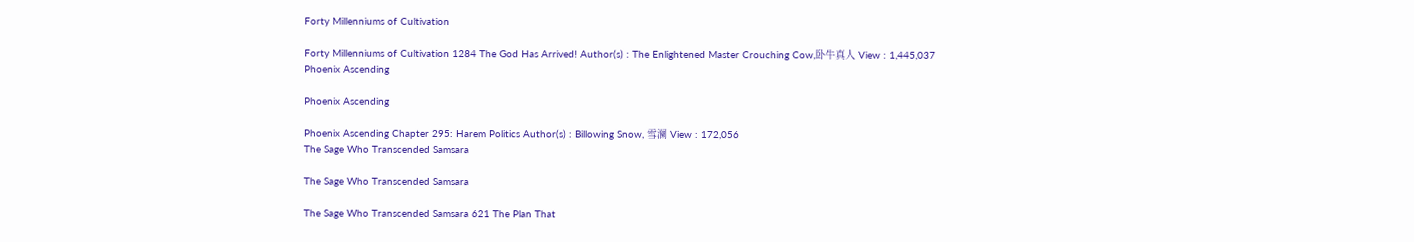Forty Millenniums of Cultivation

Forty Millenniums of Cultivation 1284 The God Has Arrived! Author(s) : The Enlightened Master Crouching Cow,卧牛真人 View : 1,445,037
Phoenix Ascending

Phoenix Ascending

Phoenix Ascending Chapter 295: Harem Politics Author(s) : Billowing Snow, 雪澜 View : 172,056
The Sage Who Transcended Samsara

The Sage Who Transcended Samsara

The Sage Who Transcended Samsara 621 The Plan That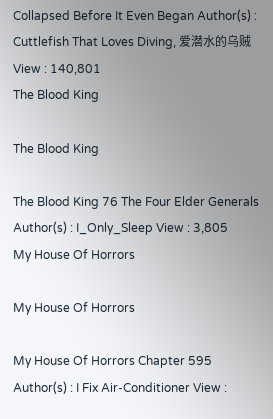Collapsed Before It Even Began Author(s) : Cuttlefish That Loves Diving, 爱潜水的乌贼 View : 140,801
The Blood King

The Blood King

The Blood King 76 The Four Elder Generals Author(s) : I_Only_Sleep View : 3,805
My House Of Horrors

My House Of Horrors

My House Of Horrors Chapter 595 Author(s) : I Fix Air-Conditioner View :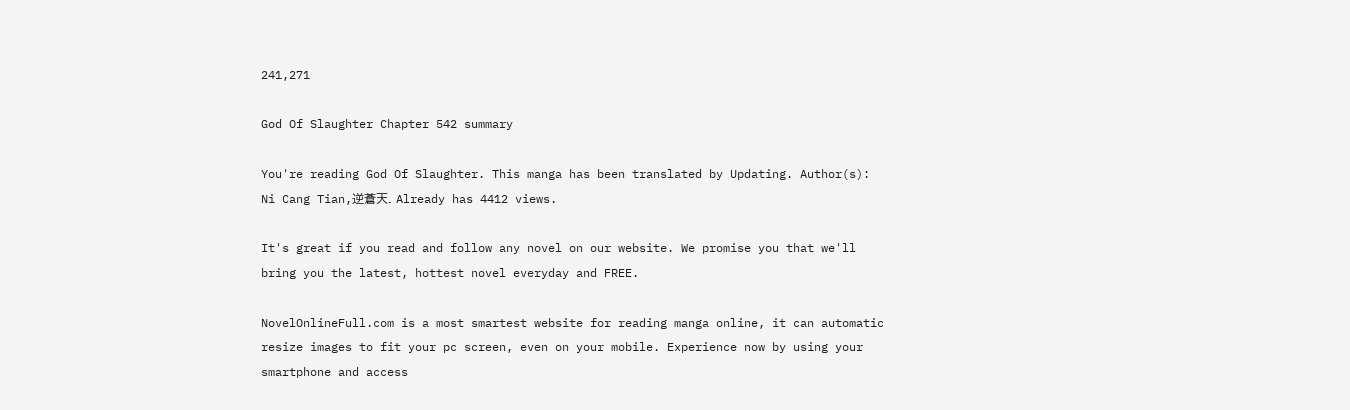241,271

God Of Slaughter Chapter 542 summary

You're reading God Of Slaughter. This manga has been translated by Updating. Author(s): Ni Cang Tian,逆蒼天. Already has 4412 views.

It's great if you read and follow any novel on our website. We promise you that we'll bring you the latest, hottest novel everyday and FREE.

NovelOnlineFull.com is a most smartest website for reading manga online, it can automatic resize images to fit your pc screen, even on your mobile. Experience now by using your smartphone and access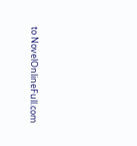to NovelOnlineFull.com